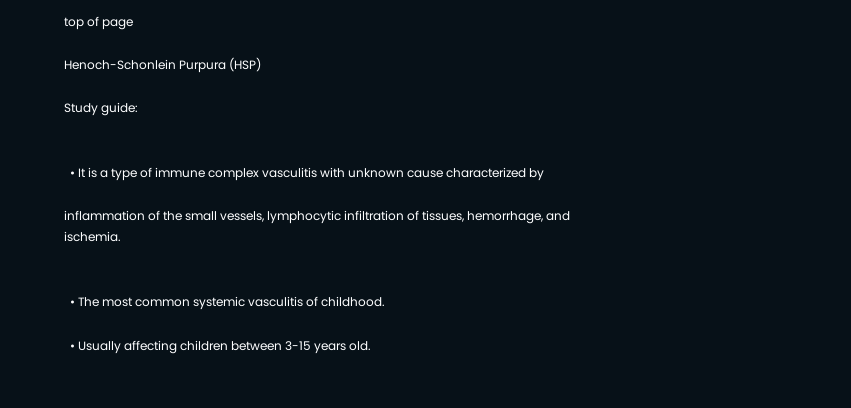top of page

Henoch-Schonlein Purpura (HSP)

Study guide:


  • It is a type of immune complex vasculitis with unknown cause characterized by

inflammation of the small vessels, lymphocytic infiltration of tissues, hemorrhage, and ischemia.


  • The most common systemic vasculitis of childhood.

  • Usually affecting children between 3-15 years old.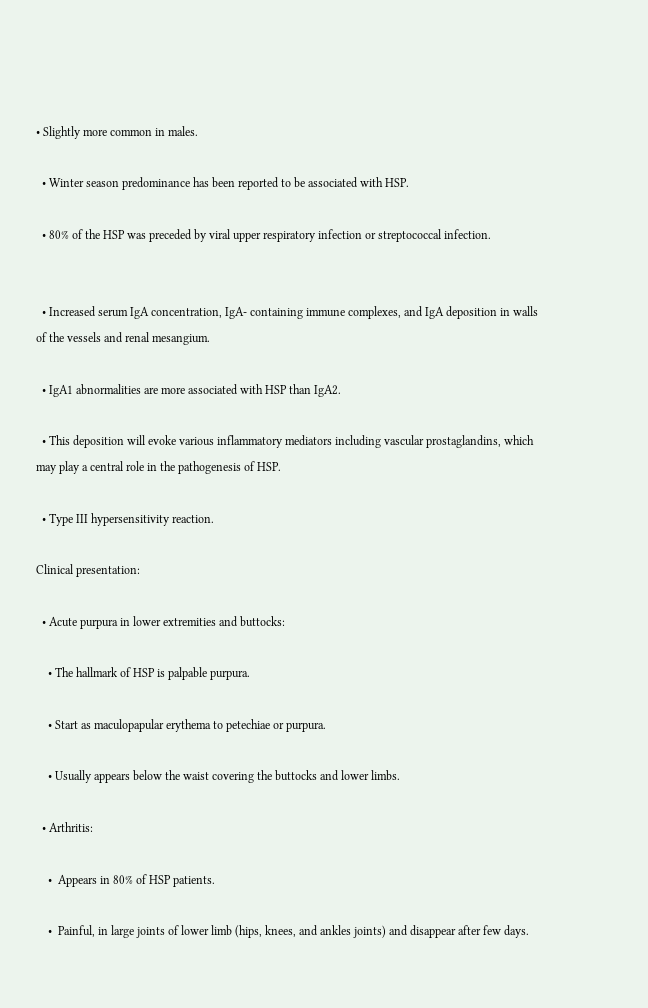• Slightly more common in males.

  • Winter season predominance has been reported to be associated with HSP.

  • 80% of the HSP was preceded by viral upper respiratory infection or streptococcal infection.


  • Increased serum IgA concentration, IgA- containing immune complexes, and IgA deposition in walls of the vessels and renal mesangium.

  • IgA1 abnormalities are more associated with HSP than IgA2.

  • This deposition will evoke various inflammatory mediators including vascular prostaglandins, which may play a central role in the pathogenesis of HSP.

  • Type III hypersensitivity reaction.

Clinical presentation:

  • Acute purpura in lower extremities and buttocks:

    • The hallmark of HSP is palpable purpura.

    • Start as maculopapular erythema to petechiae or purpura.

    • Usually appears below the waist covering the buttocks and lower limbs.

  • Arthritis:

    •  Appears in 80% of HSP patients.

    •  Painful, in large joints of lower limb (hips, knees, and ankles joints) and disappear after few days.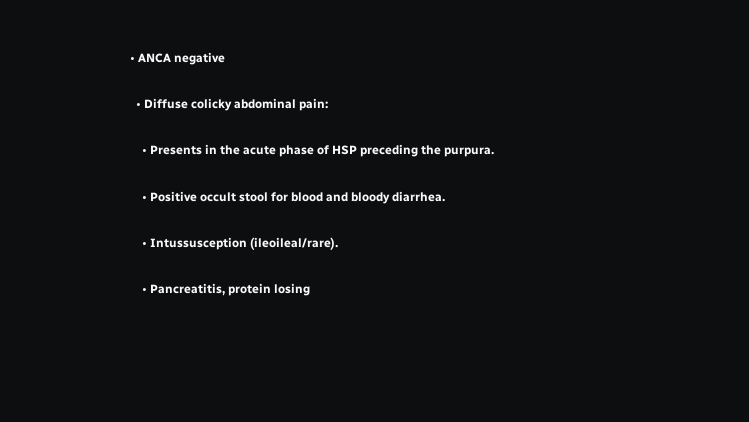• ANCA negative

  • Diffuse colicky abdominal pain:

    • Presents in the acute phase of HSP preceding the purpura.

    • Positive occult stool for blood and bloody diarrhea.

    • Intussusception (ileoileal/rare).

    • Pancreatitis, protein losing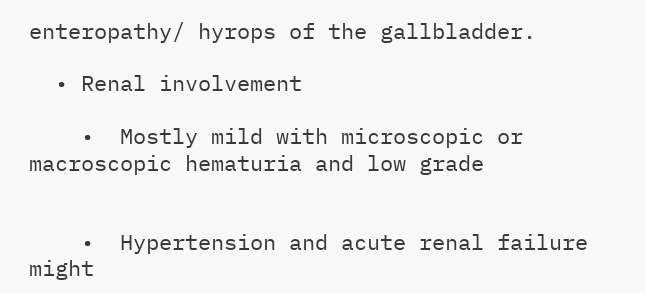enteropathy/ hyrops of the gallbladder.

  • Renal involvement

    •  Mostly mild with microscopic or macroscopic hematuria and low grade


    •  Hypertension and acute renal failure might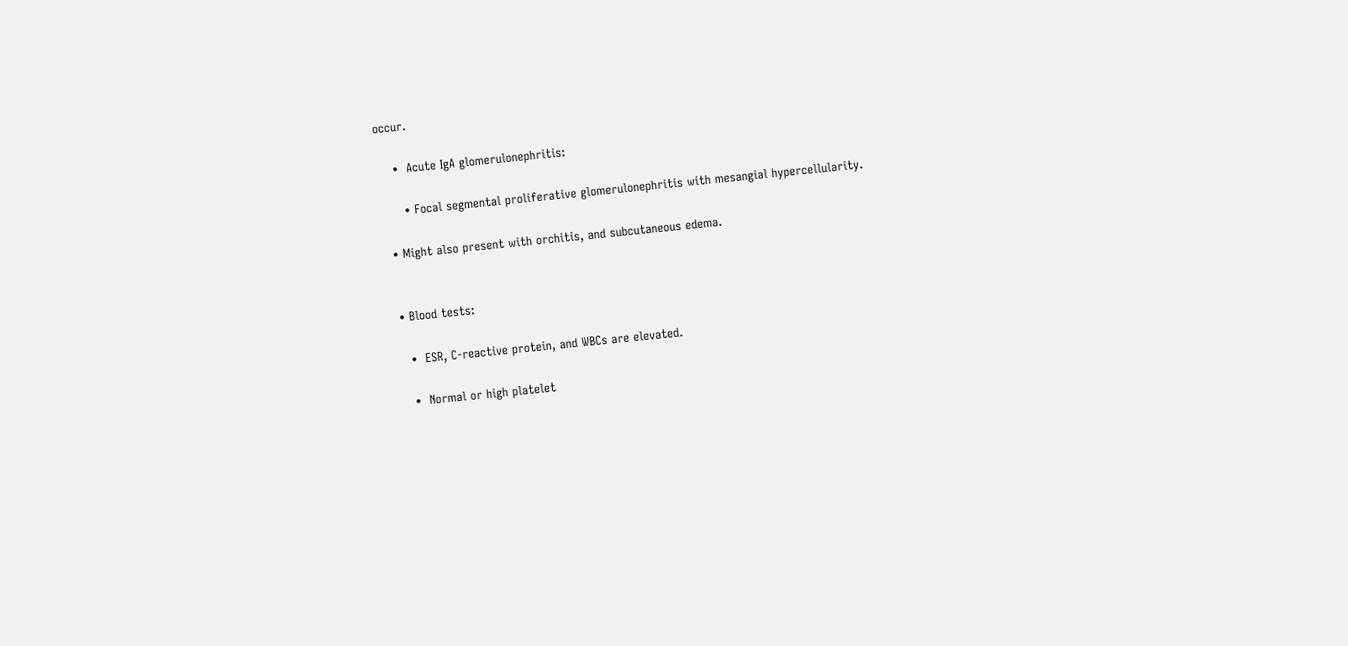occur.

    •  Acute IgA glomerulonephritis:

      • Focal segmental proliferative glomerulonephritis with mesangial hypercellularity.

  • Might also present with orchitis, and subcutaneous edema.


  • Blood tests:

    •  ESR, C-reactive protein, and WBCs are elevated.

    •  Normal or high platelet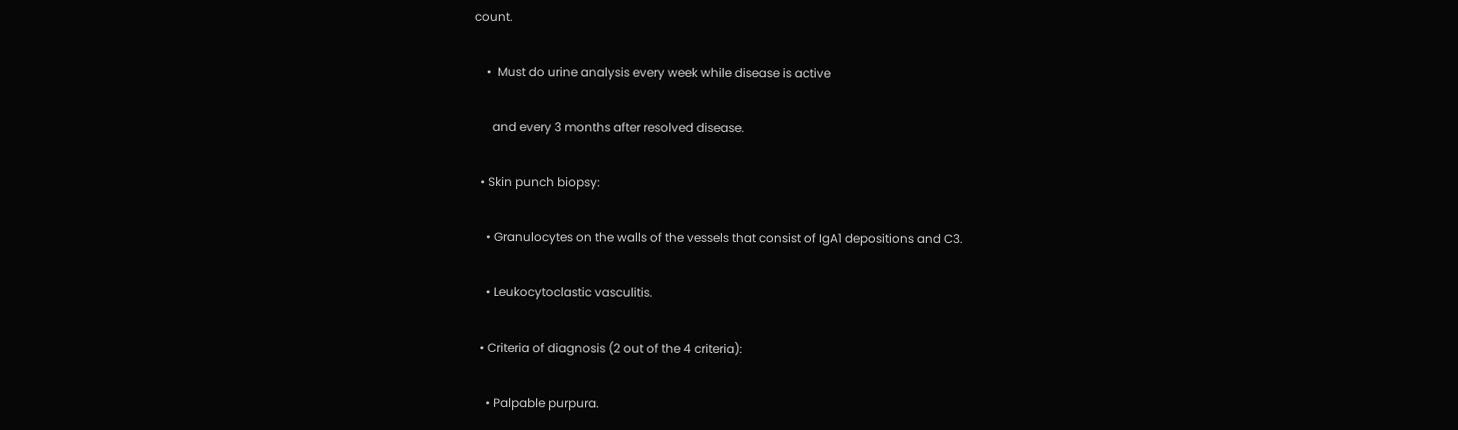count.

    •  Must do urine analysis every week while disease is active

      and every 3 months after resolved disease.

  • Skin punch biopsy:

    • Granulocytes on the walls of the vessels that consist of IgA1 depositions and C3.

    • Leukocytoclastic vasculitis.

  • Criteria of diagnosis (2 out of the 4 criteria):

    • Palpable purpura.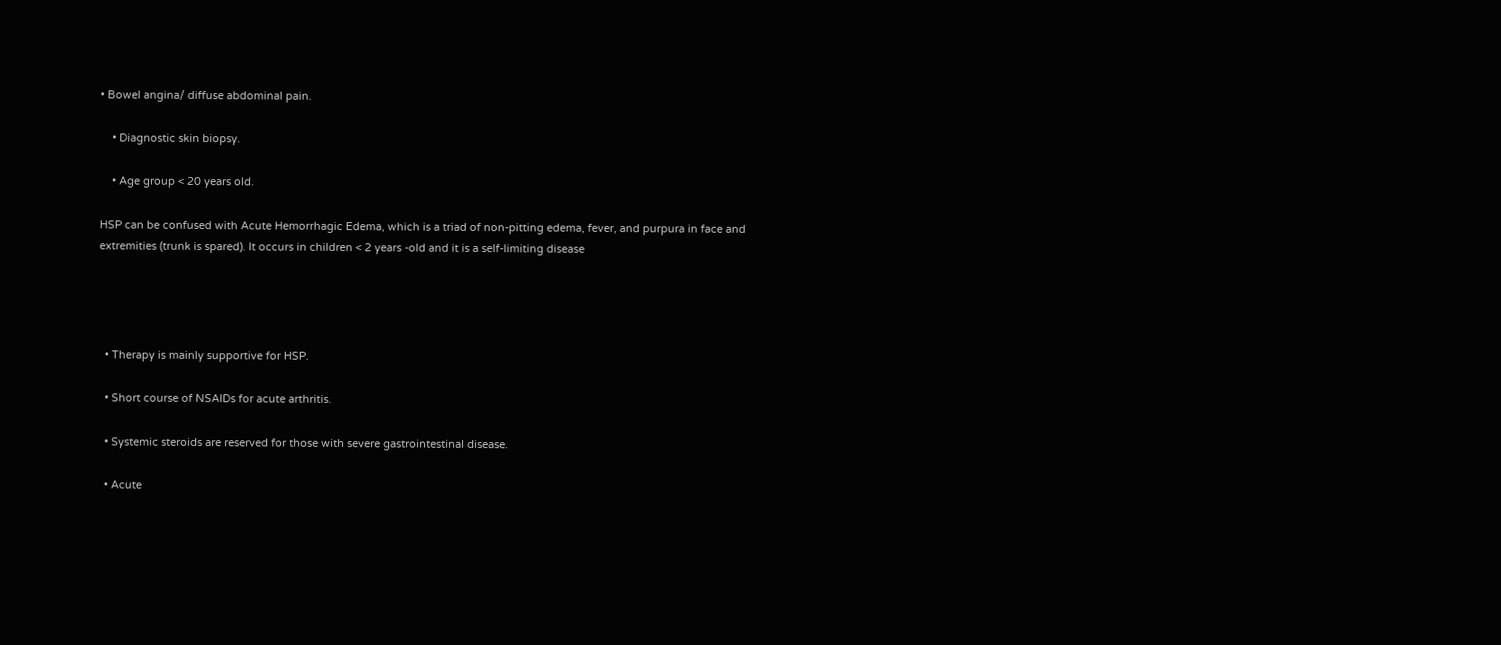• Bowel angina/ diffuse abdominal pain.

    • Diagnostic skin biopsy.

    • Age group < 20 years old.

HSP can be confused with Acute Hemorrhagic Edema, which is a triad of non-pitting edema, fever, and purpura in face and extremities (trunk is spared). It occurs in children < 2 years -old and it is a self-limiting disease




  • Therapy is mainly supportive for HSP.

  • Short course of NSAIDs for acute arthritis.

  • Systemic steroids are reserved for those with severe gastrointestinal disease.

  • Acute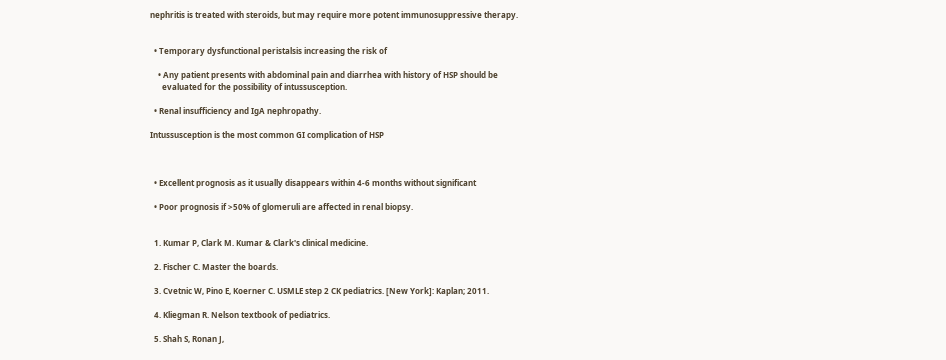nephritis is treated with steroids, but may require more potent immunosuppressive therapy.


  • Temporary dysfunctional peristalsis increasing the risk of

    • Any patient presents with abdominal pain and diarrhea with history of HSP should be
      evaluated for the possibility of intussusception.

  • Renal insufficiency and IgA nephropathy.

Intussusception is the most common GI complication of HSP



  • Excellent prognosis as it usually disappears within 4-6 months without significant

  • Poor prognosis if >50% of glomeruli are affected in renal biopsy.


  1. Kumar P, Clark M. Kumar & Clark's clinical medicine.

  2. Fischer C. Master the boards.

  3. Cvetnic W, Pino E, Koerner C. USMLE step 2 CK pediatrics. [New York]: Kaplan; 2011.

  4. Kliegman R. Nelson textbook of pediatrics.

  5. Shah S, Ronan J,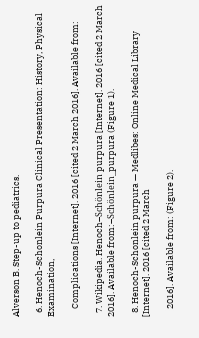Alverson B. Step-up to pediatrics.

  6. Henoch-Schonlein Purpura Clinical Presentation: History, Physical Examination,

    Complications [Internet]. 2016 [cited 2 March 2016]. Available from:

  7. Wikipedia. Henoch–Schönlein purpura [Internet]. 2016 [cited 2 March 2016]. Available from:–Schönlein_purpura (Figure 1).

  8. Henoch-Schonlein purpura — Medlibes: Online Medical Library [Internet]. 2016 [cited 2 March

    2016]. Available from: (Figure 2).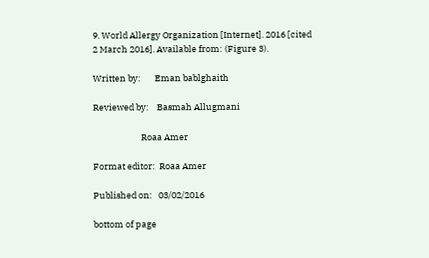9. World Allergy Organization [Internet]. 2016 [cited 2 March 2016]. Available from: (Figure 3).

Written by:       Eman bablghaith

Reviewed by:    Basmah Allugmani

                        Roaa Amer

Format editor:  Roaa Amer

Published on:   03/02/2016

bottom of page